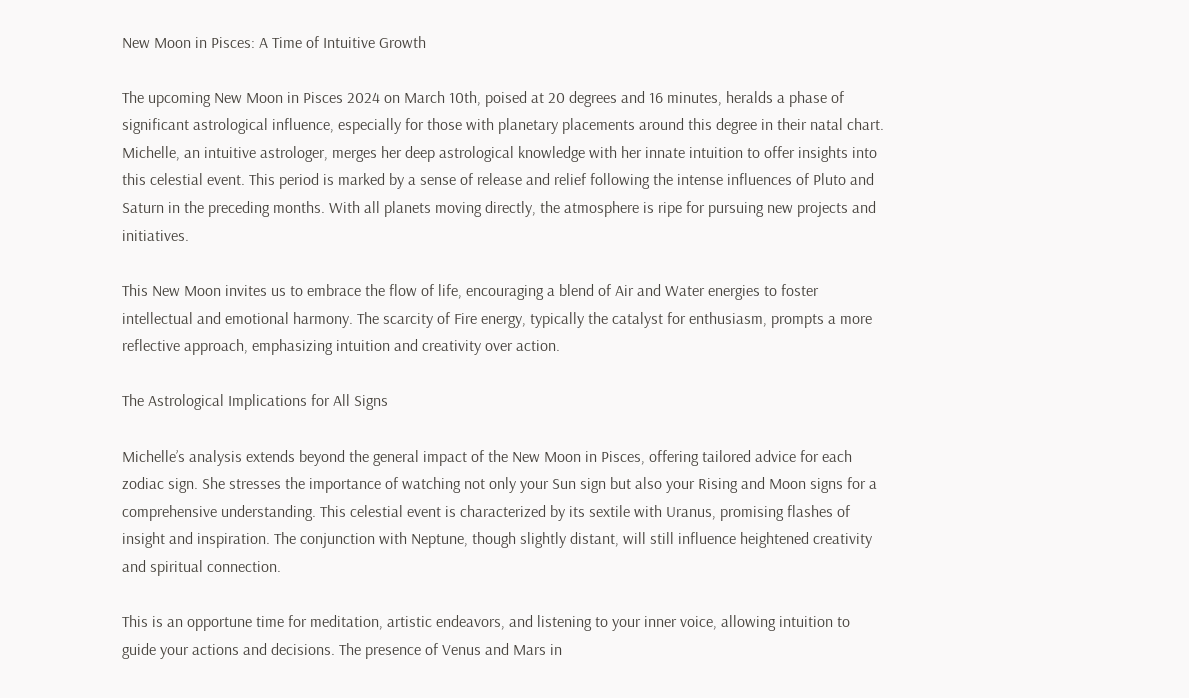New Moon in Pisces: A Time of Intuitive Growth

The upcoming New Moon in Pisces 2024 on March 10th, poised at 20 degrees and 16 minutes, heralds a phase of significant astrological influence, especially for those with planetary placements around this degree in their natal chart. Michelle, an intuitive astrologer, merges her deep astrological knowledge with her innate intuition to offer insights into this celestial event. This period is marked by a sense of release and relief following the intense influences of Pluto and Saturn in the preceding months. With all planets moving directly, the atmosphere is ripe for pursuing new projects and initiatives.

This New Moon invites us to embrace the flow of life, encouraging a blend of Air and Water energies to foster intellectual and emotional harmony. The scarcity of Fire energy, typically the catalyst for enthusiasm, prompts a more reflective approach, emphasizing intuition and creativity over action.

The Astrological Implications for All Signs

Michelle’s analysis extends beyond the general impact of the New Moon in Pisces, offering tailored advice for each zodiac sign. She stresses the importance of watching not only your Sun sign but also your Rising and Moon signs for a comprehensive understanding. This celestial event is characterized by its sextile with Uranus, promising flashes of insight and inspiration. The conjunction with Neptune, though slightly distant, will still influence heightened creativity and spiritual connection.

This is an opportune time for meditation, artistic endeavors, and listening to your inner voice, allowing intuition to guide your actions and decisions. The presence of Venus and Mars in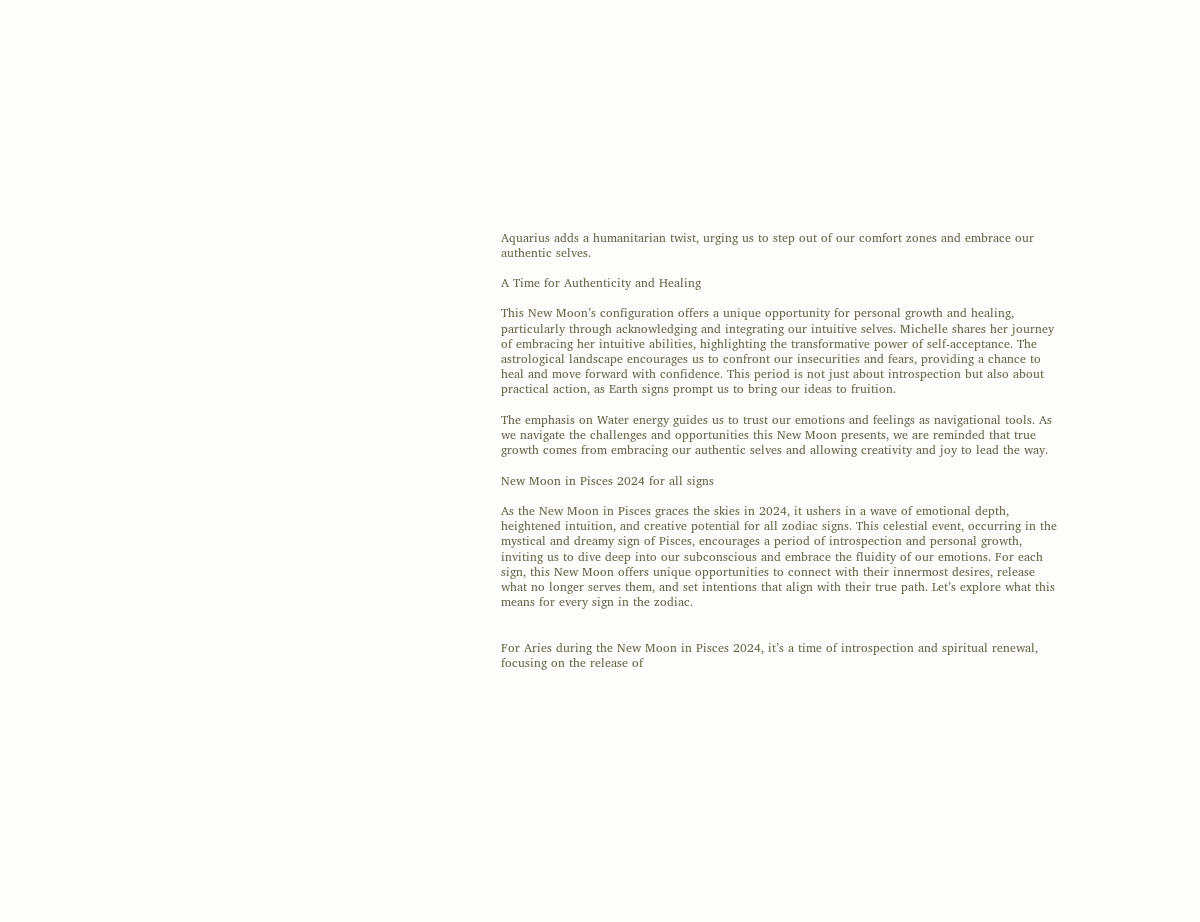Aquarius adds a humanitarian twist, urging us to step out of our comfort zones and embrace our authentic selves.

A Time for Authenticity and Healing

This New Moon’s configuration offers a unique opportunity for personal growth and healing, particularly through acknowledging and integrating our intuitive selves. Michelle shares her journey of embracing her intuitive abilities, highlighting the transformative power of self-acceptance. The astrological landscape encourages us to confront our insecurities and fears, providing a chance to heal and move forward with confidence. This period is not just about introspection but also about practical action, as Earth signs prompt us to bring our ideas to fruition.

The emphasis on Water energy guides us to trust our emotions and feelings as navigational tools. As we navigate the challenges and opportunities this New Moon presents, we are reminded that true growth comes from embracing our authentic selves and allowing creativity and joy to lead the way.

New Moon in Pisces 2024 for all signs

As the New Moon in Pisces graces the skies in 2024, it ushers in a wave of emotional depth, heightened intuition, and creative potential for all zodiac signs. This celestial event, occurring in the mystical and dreamy sign of Pisces, encourages a period of introspection and personal growth, inviting us to dive deep into our subconscious and embrace the fluidity of our emotions. For each sign, this New Moon offers unique opportunities to connect with their innermost desires, release what no longer serves them, and set intentions that align with their true path. Let’s explore what this means for every sign in the zodiac.


For Aries during the New Moon in Pisces 2024, it’s a time of introspection and spiritual renewal, focusing on the release of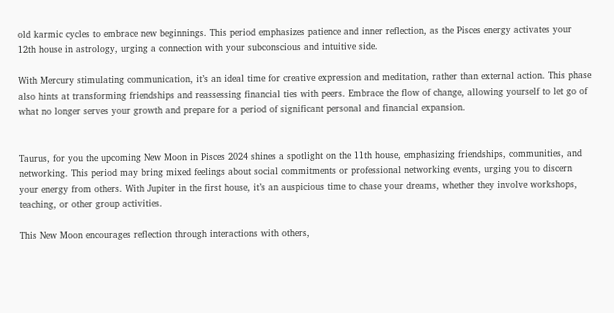old karmic cycles to embrace new beginnings. This period emphasizes patience and inner reflection, as the Pisces energy activates your 12th house in astrology, urging a connection with your subconscious and intuitive side.

With Mercury stimulating communication, it’s an ideal time for creative expression and meditation, rather than external action. This phase also hints at transforming friendships and reassessing financial ties with peers. Embrace the flow of change, allowing yourself to let go of what no longer serves your growth and prepare for a period of significant personal and financial expansion.


Taurus, for you the upcoming New Moon in Pisces 2024 shines a spotlight on the 11th house, emphasizing friendships, communities, and networking. This period may bring mixed feelings about social commitments or professional networking events, urging you to discern your energy from others. With Jupiter in the first house, it’s an auspicious time to chase your dreams, whether they involve workshops, teaching, or other group activities.

This New Moon encourages reflection through interactions with others,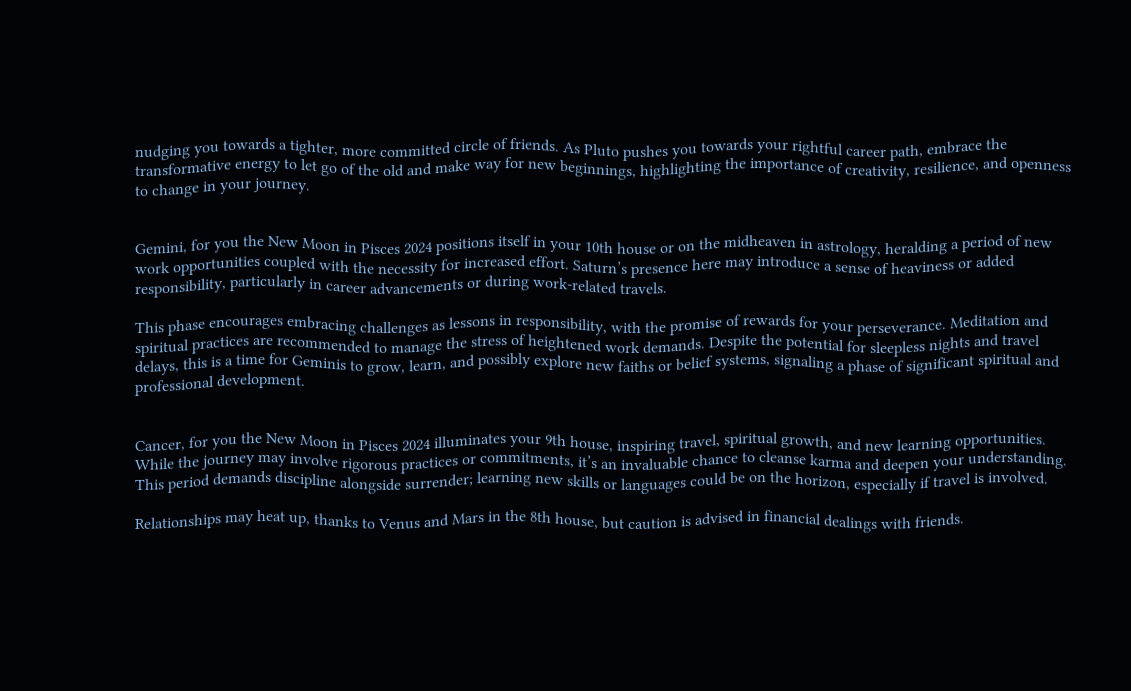nudging you towards a tighter, more committed circle of friends. As Pluto pushes you towards your rightful career path, embrace the transformative energy to let go of the old and make way for new beginnings, highlighting the importance of creativity, resilience, and openness to change in your journey.


Gemini, for you the New Moon in Pisces 2024 positions itself in your 10th house or on the midheaven in astrology, heralding a period of new work opportunities coupled with the necessity for increased effort. Saturn’s presence here may introduce a sense of heaviness or added responsibility, particularly in career advancements or during work-related travels.

This phase encourages embracing challenges as lessons in responsibility, with the promise of rewards for your perseverance. Meditation and spiritual practices are recommended to manage the stress of heightened work demands. Despite the potential for sleepless nights and travel delays, this is a time for Geminis to grow, learn, and possibly explore new faiths or belief systems, signaling a phase of significant spiritual and professional development.


Cancer, for you the New Moon in Pisces 2024 illuminates your 9th house, inspiring travel, spiritual growth, and new learning opportunities. While the journey may involve rigorous practices or commitments, it’s an invaluable chance to cleanse karma and deepen your understanding. This period demands discipline alongside surrender; learning new skills or languages could be on the horizon, especially if travel is involved.

Relationships may heat up, thanks to Venus and Mars in the 8th house, but caution is advised in financial dealings with friends.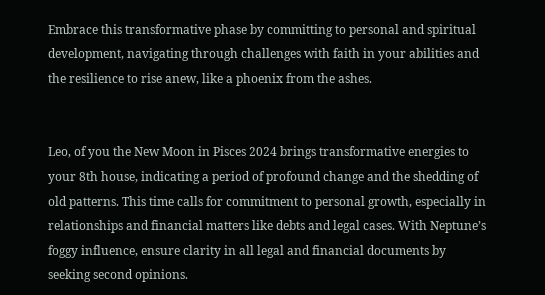Embrace this transformative phase by committing to personal and spiritual development, navigating through challenges with faith in your abilities and the resilience to rise anew, like a phoenix from the ashes.


Leo, of you the New Moon in Pisces 2024 brings transformative energies to your 8th house, indicating a period of profound change and the shedding of old patterns. This time calls for commitment to personal growth, especially in relationships and financial matters like debts and legal cases. With Neptune’s foggy influence, ensure clarity in all legal and financial documents by seeking second opinions.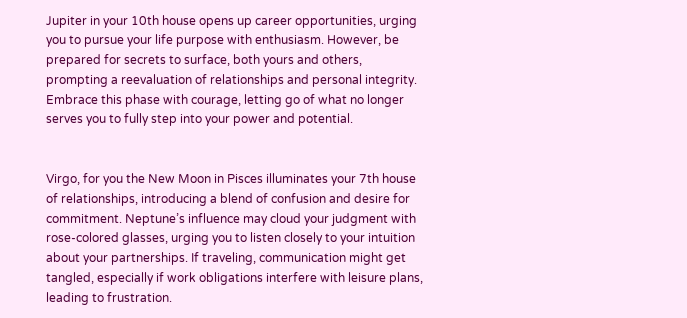Jupiter in your 10th house opens up career opportunities, urging you to pursue your life purpose with enthusiasm. However, be prepared for secrets to surface, both yours and others, prompting a reevaluation of relationships and personal integrity. Embrace this phase with courage, letting go of what no longer serves you to fully step into your power and potential.


Virgo, for you the New Moon in Pisces illuminates your 7th house of relationships, introducing a blend of confusion and desire for commitment. Neptune’s influence may cloud your judgment with rose-colored glasses, urging you to listen closely to your intuition about your partnerships. If traveling, communication might get tangled, especially if work obligations interfere with leisure plans, leading to frustration.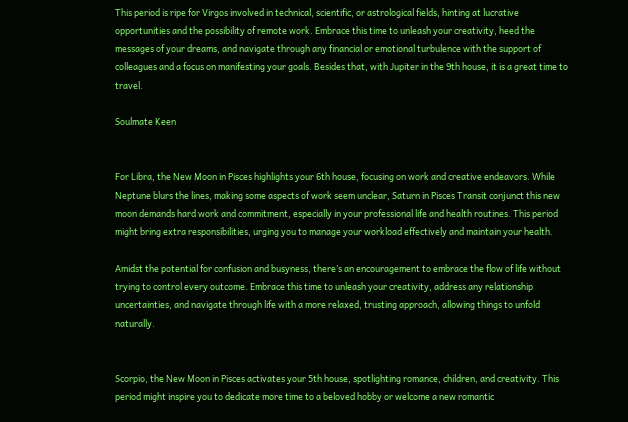This period is ripe for Virgos involved in technical, scientific, or astrological fields, hinting at lucrative opportunities and the possibility of remote work. Embrace this time to unleash your creativity, heed the messages of your dreams, and navigate through any financial or emotional turbulence with the support of colleagues and a focus on manifesting your goals. Besides that, with Jupiter in the 9th house, it is a great time to travel.

Soulmate Keen


For Libra, the New Moon in Pisces highlights your 6th house, focusing on work and creative endeavors. While Neptune blurs the lines, making some aspects of work seem unclear, Saturn in Pisces Transit conjunct this new moon demands hard work and commitment, especially in your professional life and health routines. This period might bring extra responsibilities, urging you to manage your workload effectively and maintain your health.

Amidst the potential for confusion and busyness, there’s an encouragement to embrace the flow of life without trying to control every outcome. Embrace this time to unleash your creativity, address any relationship uncertainties, and navigate through life with a more relaxed, trusting approach, allowing things to unfold naturally.


Scorpio, the New Moon in Pisces activates your 5th house, spotlighting romance, children, and creativity. This period might inspire you to dedicate more time to a beloved hobby or welcome a new romantic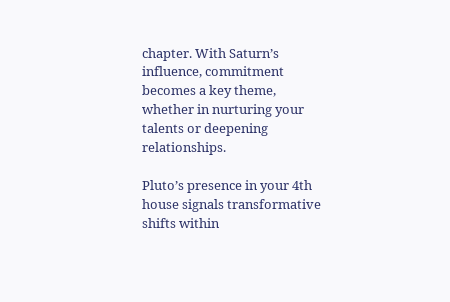chapter. With Saturn’s influence, commitment becomes a key theme, whether in nurturing your talents or deepening relationships.

Pluto’s presence in your 4th house signals transformative shifts within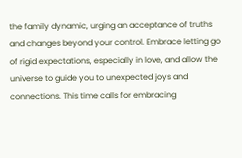the family dynamic, urging an acceptance of truths and changes beyond your control. Embrace letting go of rigid expectations, especially in love, and allow the universe to guide you to unexpected joys and connections. This time calls for embracing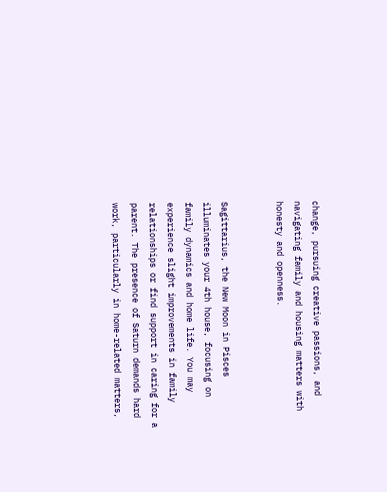change, pursuing creative passions, and navigating family and housing matters with honesty and openness.


Sagittarius, the New Moon in Pisces illuminates your 4th house, focusing on family dynamics and home life. You may experience slight improvements in family relationships or find support in caring for a parent. The presence of Saturn demands hard work, particularly in home-related matters,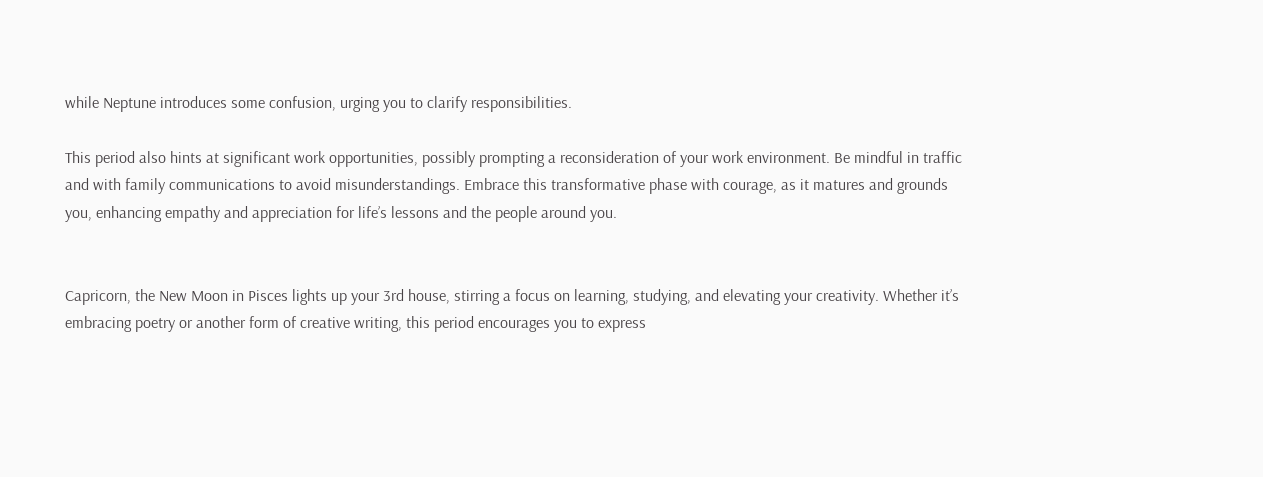while Neptune introduces some confusion, urging you to clarify responsibilities.

This period also hints at significant work opportunities, possibly prompting a reconsideration of your work environment. Be mindful in traffic and with family communications to avoid misunderstandings. Embrace this transformative phase with courage, as it matures and grounds you, enhancing empathy and appreciation for life’s lessons and the people around you.


Capricorn, the New Moon in Pisces lights up your 3rd house, stirring a focus on learning, studying, and elevating your creativity. Whether it’s embracing poetry or another form of creative writing, this period encourages you to express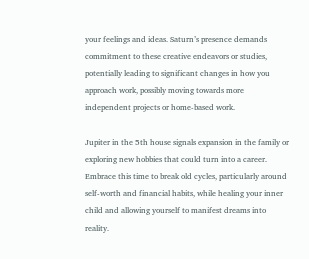your feelings and ideas. Saturn’s presence demands commitment to these creative endeavors or studies, potentially leading to significant changes in how you approach work, possibly moving towards more independent projects or home-based work.

Jupiter in the 5th house signals expansion in the family or exploring new hobbies that could turn into a career. Embrace this time to break old cycles, particularly around self-worth and financial habits, while healing your inner child and allowing yourself to manifest dreams into reality.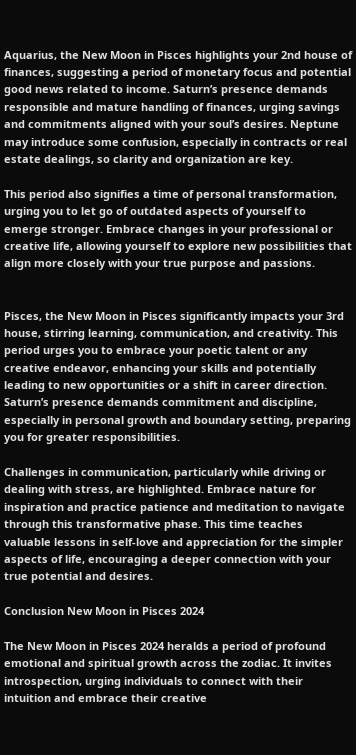Aquarius, the New Moon in Pisces highlights your 2nd house of finances, suggesting a period of monetary focus and potential good news related to income. Saturn’s presence demands responsible and mature handling of finances, urging savings and commitments aligned with your soul’s desires. Neptune may introduce some confusion, especially in contracts or real estate dealings, so clarity and organization are key.

This period also signifies a time of personal transformation, urging you to let go of outdated aspects of yourself to emerge stronger. Embrace changes in your professional or creative life, allowing yourself to explore new possibilities that align more closely with your true purpose and passions.


Pisces, the New Moon in Pisces significantly impacts your 3rd house, stirring learning, communication, and creativity. This period urges you to embrace your poetic talent or any creative endeavor, enhancing your skills and potentially leading to new opportunities or a shift in career direction. Saturn’s presence demands commitment and discipline, especially in personal growth and boundary setting, preparing you for greater responsibilities.

Challenges in communication, particularly while driving or dealing with stress, are highlighted. Embrace nature for inspiration and practice patience and meditation to navigate through this transformative phase. This time teaches valuable lessons in self-love and appreciation for the simpler aspects of life, encouraging a deeper connection with your true potential and desires.

Conclusion New Moon in Pisces 2024

The New Moon in Pisces 2024 heralds a period of profound emotional and spiritual growth across the zodiac. It invites introspection, urging individuals to connect with their intuition and embrace their creative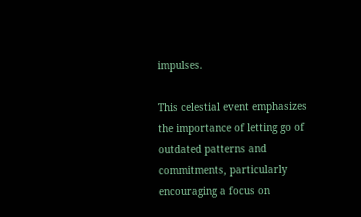impulses.

This celestial event emphasizes the importance of letting go of outdated patterns and commitments, particularly encouraging a focus on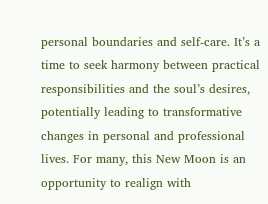personal boundaries and self-care. It’s a time to seek harmony between practical responsibilities and the soul’s desires, potentially leading to transformative changes in personal and professional lives. For many, this New Moon is an opportunity to realign with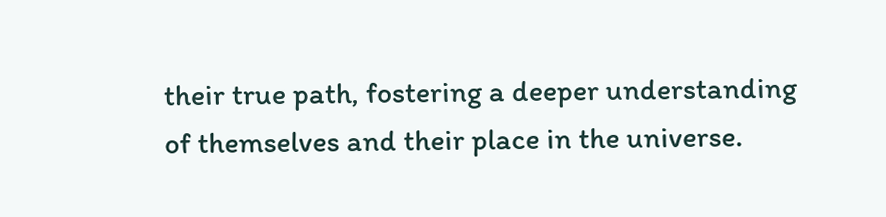their true path, fostering a deeper understanding of themselves and their place in the universe.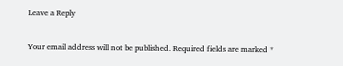Leave a Reply

Your email address will not be published. Required fields are marked *